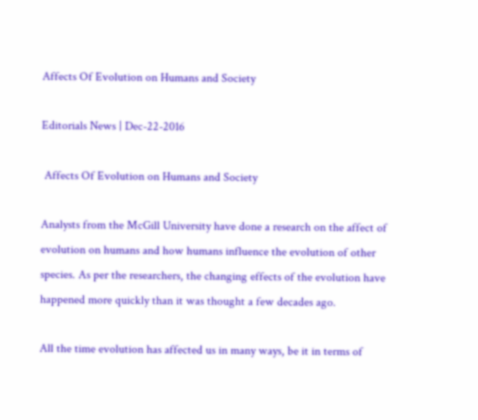Affects Of Evolution on Humans and Society

Editorials News | Dec-22-2016

 Affects Of Evolution on Humans and Society

Analysts from the McGill University have done a research on the affect of evolution on humans and how humans influence the evolution of other species. As per the researchers, the changing effects of the evolution have happened more quickly than it was thought a few decades ago.

All the time evolution has affected us in many ways, be it in terms of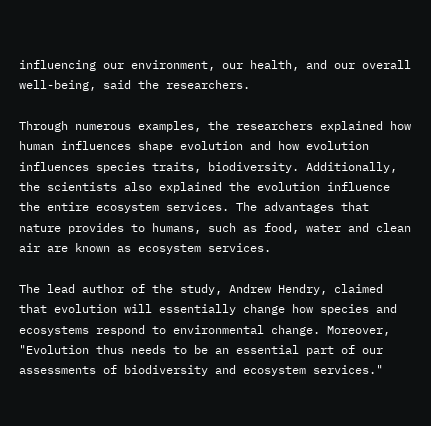influencing our environment, our health, and our overall well-being, said the researchers.

Through numerous examples, the researchers explained how human influences shape evolution and how evolution influences species traits, biodiversity. Additionally, the scientists also explained the evolution influence the entire ecosystem services. The advantages that nature provides to humans, such as food, water and clean air are known as ecosystem services.

The lead author of the study, Andrew Hendry, claimed that evolution will essentially change how species and ecosystems respond to environmental change. Moreover, "Evolution thus needs to be an essential part of our assessments of biodiversity and ecosystem services."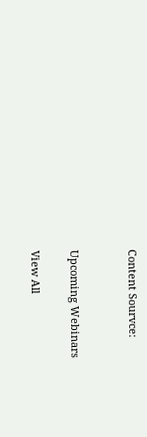Content Sourvce:


Upcoming Webinars

View All